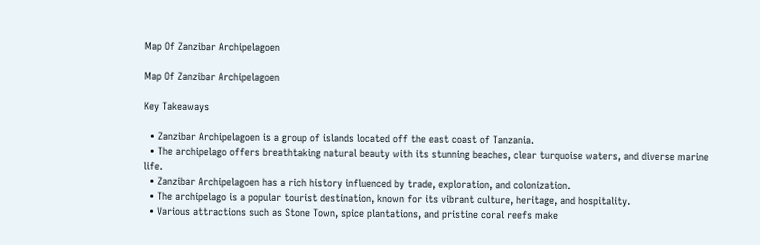Map Of Zanzibar Archipelagoen

Map Of Zanzibar Archipelagoen

Key Takeaways

  • Zanzibar Archipelagoen is a group of islands located off the east coast of Tanzania.
  • The archipelago offers breathtaking natural beauty with its stunning beaches, clear turquoise waters, and diverse marine life.
  • Zanzibar Archipelagoen has a rich history influenced by trade, exploration, and colonization.
  • The archipelago is a popular tourist destination, known for its vibrant culture, heritage, and hospitality.
  • Various attractions such as Stone Town, spice plantations, and pristine coral reefs make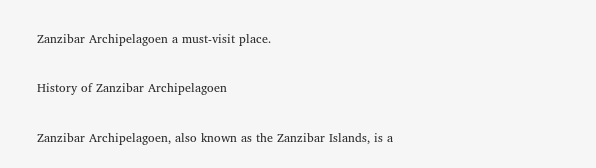Zanzibar Archipelagoen a must-visit place.

History of Zanzibar Archipelagoen

Zanzibar Archipelagoen, also known as the Zanzibar Islands, is a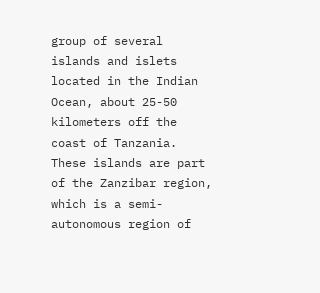group of several islands and islets located in the Indian Ocean, about 25-50 kilometers off the coast of Tanzania. These islands are part of the Zanzibar region, which is a semi-autonomous region of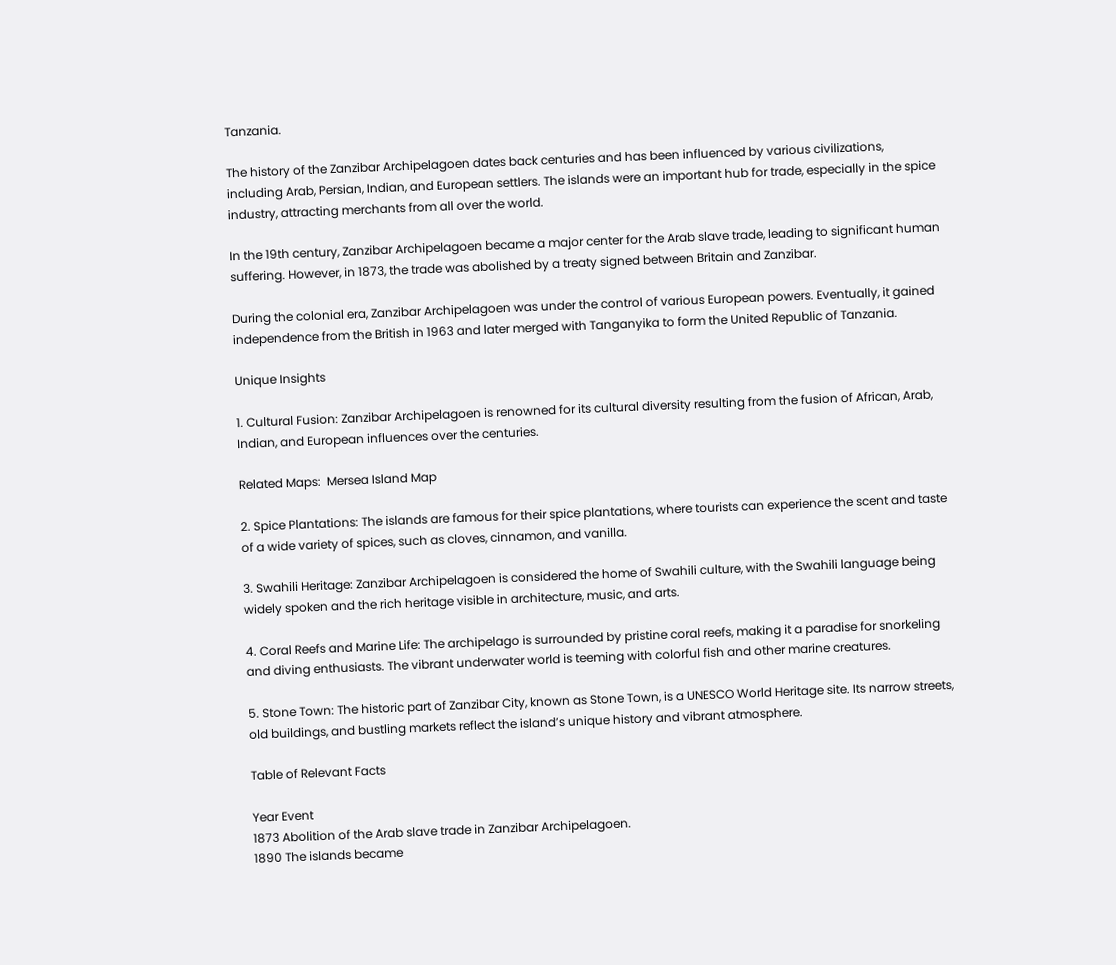Tanzania.

The history of the Zanzibar Archipelagoen dates back centuries and has been influenced by various civilizations, including Arab, Persian, Indian, and European settlers. The islands were an important hub for trade, especially in the spice industry, attracting merchants from all over the world.

In the 19th century, Zanzibar Archipelagoen became a major center for the Arab slave trade, leading to significant human suffering. However, in 1873, the trade was abolished by a treaty signed between Britain and Zanzibar.

During the colonial era, Zanzibar Archipelagoen was under the control of various European powers. Eventually, it gained independence from the British in 1963 and later merged with Tanganyika to form the United Republic of Tanzania.

Unique Insights

1. Cultural Fusion: Zanzibar Archipelagoen is renowned for its cultural diversity resulting from the fusion of African, Arab, Indian, and European influences over the centuries.

Related Maps:  Mersea Island Map

2. Spice Plantations: The islands are famous for their spice plantations, where tourists can experience the scent and taste of a wide variety of spices, such as cloves, cinnamon, and vanilla.

3. Swahili Heritage: Zanzibar Archipelagoen is considered the home of Swahili culture, with the Swahili language being widely spoken and the rich heritage visible in architecture, music, and arts.

4. Coral Reefs and Marine Life: The archipelago is surrounded by pristine coral reefs, making it a paradise for snorkeling and diving enthusiasts. The vibrant underwater world is teeming with colorful fish and other marine creatures.

5. Stone Town: The historic part of Zanzibar City, known as Stone Town, is a UNESCO World Heritage site. Its narrow streets, old buildings, and bustling markets reflect the island’s unique history and vibrant atmosphere.

Table of Relevant Facts

Year Event
1873 Abolition of the Arab slave trade in Zanzibar Archipelagoen.
1890 The islands became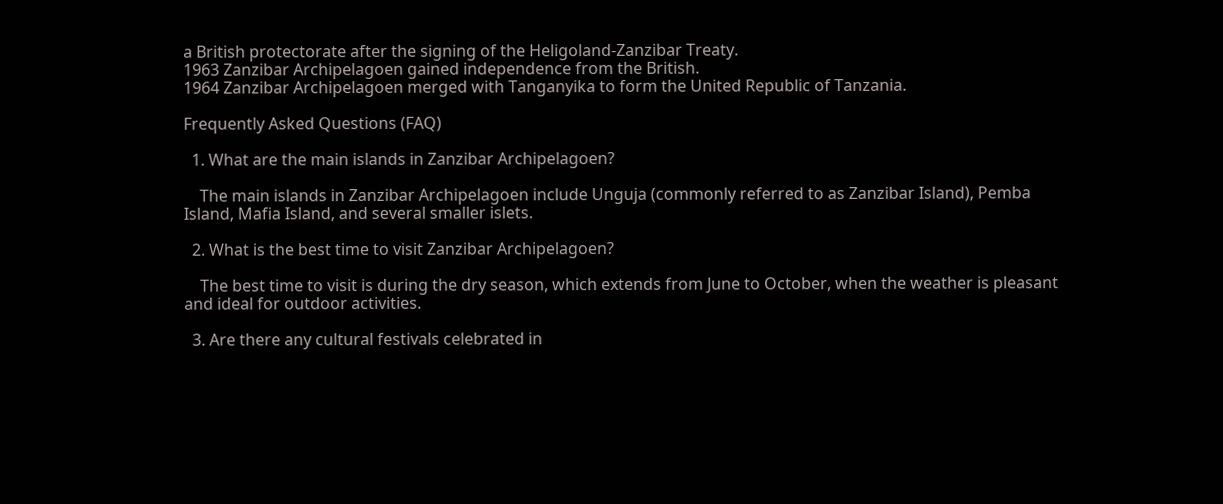a British protectorate after the signing of the Heligoland-Zanzibar Treaty.
1963 Zanzibar Archipelagoen gained independence from the British.
1964 Zanzibar Archipelagoen merged with Tanganyika to form the United Republic of Tanzania.

Frequently Asked Questions (FAQ)

  1. What are the main islands in Zanzibar Archipelagoen?

    The main islands in Zanzibar Archipelagoen include Unguja (commonly referred to as Zanzibar Island), Pemba Island, Mafia Island, and several smaller islets.

  2. What is the best time to visit Zanzibar Archipelagoen?

    The best time to visit is during the dry season, which extends from June to October, when the weather is pleasant and ideal for outdoor activities.

  3. Are there any cultural festivals celebrated in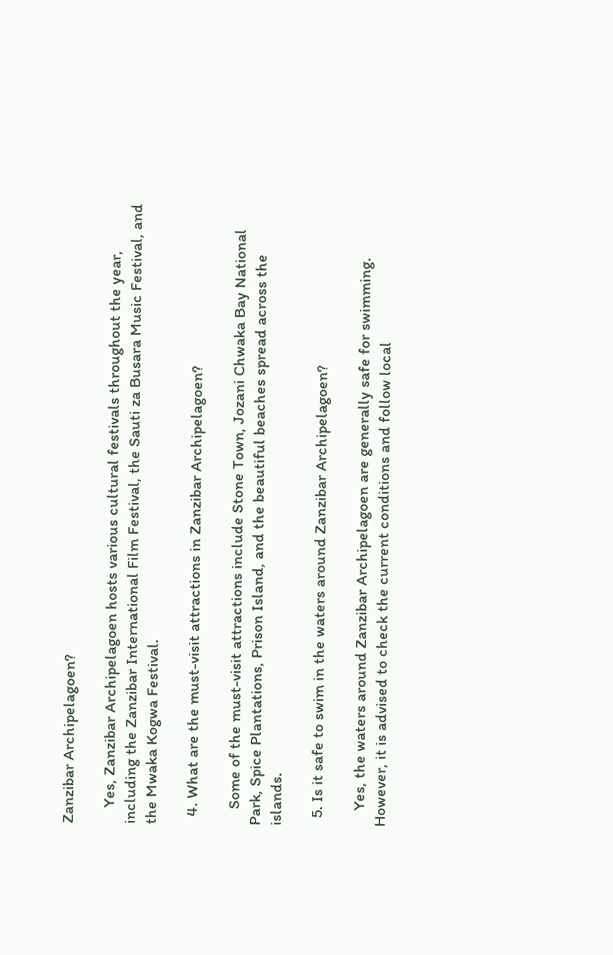Zanzibar Archipelagoen?

    Yes, Zanzibar Archipelagoen hosts various cultural festivals throughout the year, including the Zanzibar International Film Festival, the Sauti za Busara Music Festival, and the Mwaka Kogwa Festival.

  4. What are the must-visit attractions in Zanzibar Archipelagoen?

    Some of the must-visit attractions include Stone Town, Jozani Chwaka Bay National Park, Spice Plantations, Prison Island, and the beautiful beaches spread across the islands.

  5. Is it safe to swim in the waters around Zanzibar Archipelagoen?

    Yes, the waters around Zanzibar Archipelagoen are generally safe for swimming. However, it is advised to check the current conditions and follow local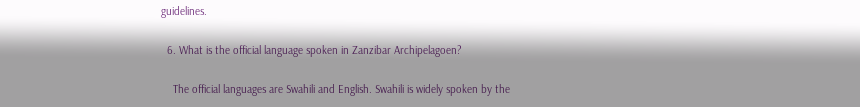guidelines.

  6. What is the official language spoken in Zanzibar Archipelagoen?

    The official languages are Swahili and English. Swahili is widely spoken by the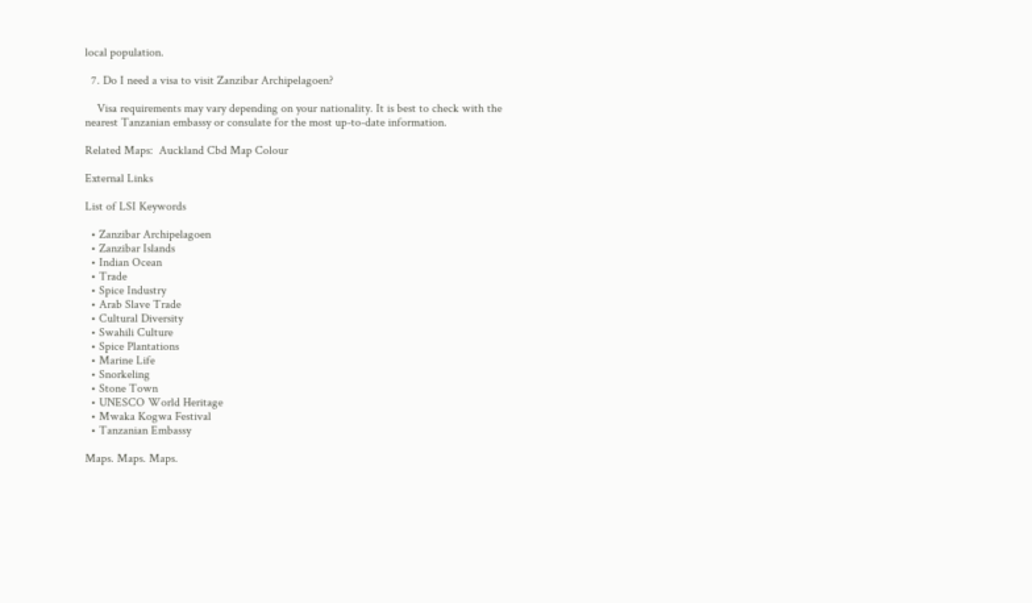local population.

  7. Do I need a visa to visit Zanzibar Archipelagoen?

    Visa requirements may vary depending on your nationality. It is best to check with the nearest Tanzanian embassy or consulate for the most up-to-date information.

Related Maps:  Auckland Cbd Map Colour

External Links

List of LSI Keywords

  • Zanzibar Archipelagoen
  • Zanzibar Islands
  • Indian Ocean
  • Trade
  • Spice Industry
  • Arab Slave Trade
  • Cultural Diversity
  • Swahili Culture
  • Spice Plantations
  • Marine Life
  • Snorkeling
  • Stone Town
  • UNESCO World Heritage
  • Mwaka Kogwa Festival
  • Tanzanian Embassy

Maps. Maps. Maps.